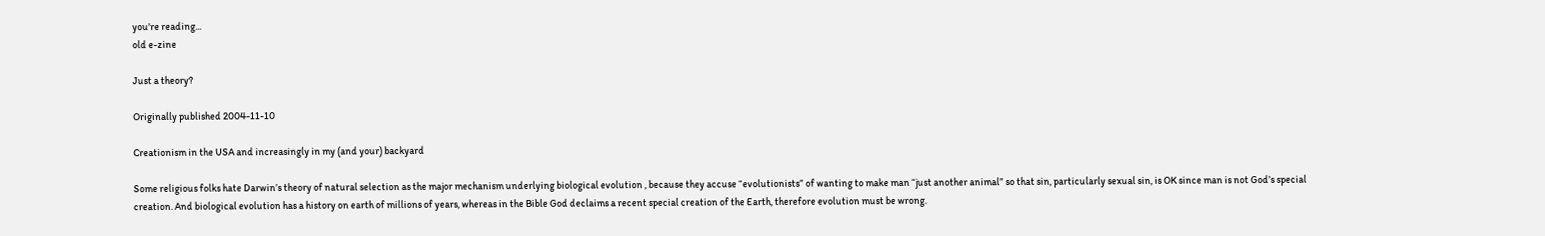you're reading...
old e-zine

Just a theory?

Originally published 2004-11-10

Creationism in the USA and increasingly in my (and your) backyard

Some religious folks hate Darwin’s theory of natural selection as the major mechanism underlying biological evolution , because they accuse “evolutionists” of wanting to make man “just another animal” so that sin, particularly sexual sin, is OK since man is not God’s special creation. And biological evolution has a history on earth of millions of years, whereas in the Bible God declaims a recent special creation of the Earth, therefore evolution must be wrong.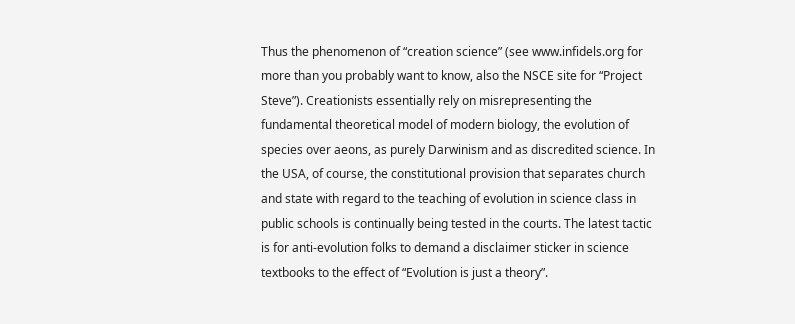Thus the phenomenon of “creation science” (see www.infidels.org for more than you probably want to know, also the NSCE site for “Project Steve”). Creationists essentially rely on misrepresenting the fundamental theoretical model of modern biology, the evolution of species over aeons, as purely Darwinism and as discredited science. In the USA, of course, the constitutional provision that separates church and state with regard to the teaching of evolution in science class in public schools is continually being tested in the courts. The latest tactic is for anti-evolution folks to demand a disclaimer sticker in science textbooks to the effect of “Evolution is just a theory”.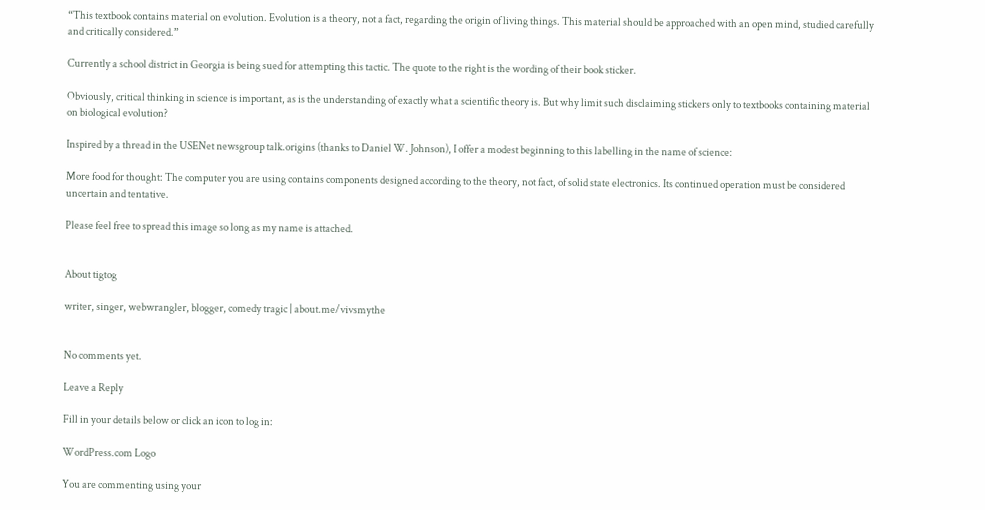“This textbook contains material on evolution. Evolution is a theory, not a fact, regarding the origin of living things. This material should be approached with an open mind, studied carefully and critically considered.”

Currently a school district in Georgia is being sued for attempting this tactic. The quote to the right is the wording of their book sticker.

Obviously, critical thinking in science is important, as is the understanding of exactly what a scientific theory is. But why limit such disclaiming stickers only to textbooks containing material on biological evolution?

Inspired by a thread in the USENet newsgroup talk.origins (thanks to Daniel W. Johnson), I offer a modest beginning to this labelling in the name of science:

More food for thought: The computer you are using contains components designed according to the theory, not fact, of solid state electronics. Its continued operation must be considered uncertain and tentative.

Please feel free to spread this image so long as my name is attached.


About tigtog

writer, singer, webwrangler, blogger, comedy tragic | about.me/vivsmythe


No comments yet.

Leave a Reply

Fill in your details below or click an icon to log in:

WordPress.com Logo

You are commenting using your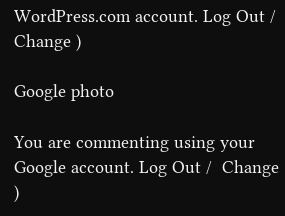WordPress.com account. Log Out /  Change )

Google photo

You are commenting using your Google account. Log Out /  Change )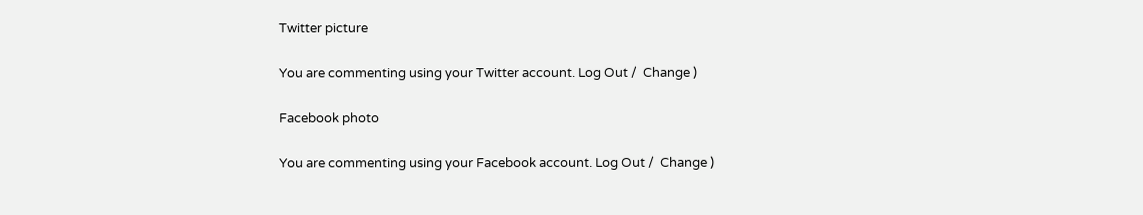Twitter picture

You are commenting using your Twitter account. Log Out /  Change )

Facebook photo

You are commenting using your Facebook account. Log Out /  Change )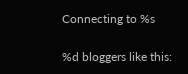Connecting to %s

%d bloggers like this: